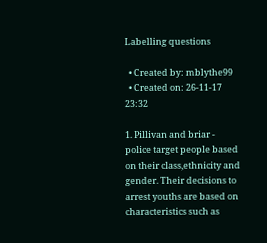Labelling questions

  • Created by: mblythe99
  • Created on: 26-11-17 23:32

1. Pillivan and briar - police target people based on their class,ethnicity and gender. Their decisions to arrest youths are based on characteristics such as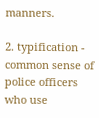manners.

2. typification - common sense of police officers who use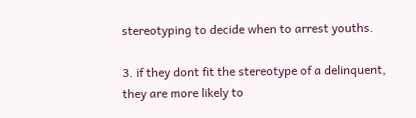stereotyping to decide when to arrest youths.

3. if they dont fit the stereotype of a delinquent, they are more likely to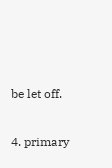be let off.

4. primary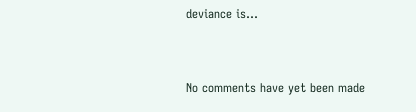deviance is…


No comments have yet been made